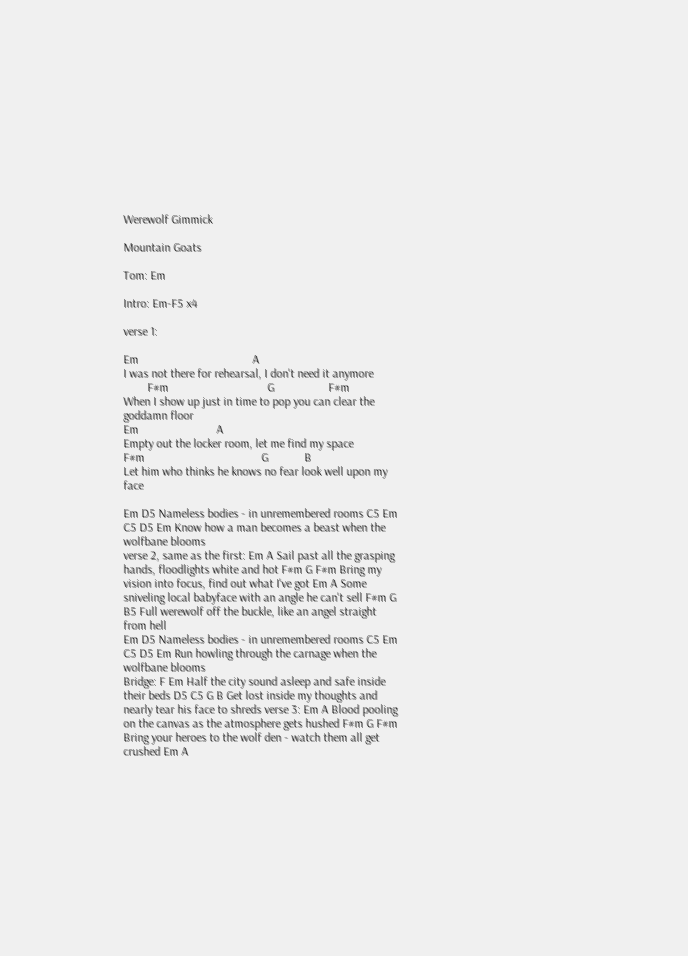Werewolf Gimmick

Mountain Goats

Tom: Em

Intro: Em-F5 x4

verse 1:

Em                                      A
I was not there for rehearsal, I don't need it anymore
        F#m                                 G                  F#m
When I show up just in time to pop you can clear the goddamn floor
Em                          A
Empty out the locker room, let me find my space
F#m                                       G            B
Let him who thinks he knows no fear look well upon my face

Em D5 Nameless bodies - in unremembered rooms C5 Em C5 D5 Em Know how a man becomes a beast when the wolfbane blooms
verse 2, same as the first: Em A Sail past all the grasping hands, floodlights white and hot F#m G F#m Bring my vision into focus, find out what I've got Em A Some sniveling local babyface with an angle he can't sell F#m G B5 Full werewolf off the buckle, like an angel straight from hell
Em D5 Nameless bodies - in unremembered rooms C5 Em C5 D5 Em Run howling through the carnage when the wolfbane blooms
Bridge: F Em Half the city sound asleep and safe inside their beds D5 C5 G B Get lost inside my thoughts and nearly tear his face to shreds verse 3: Em A Blood pooling on the canvas as the atmosphere gets hushed F#m G F#m Bring your heroes to the wolf den - watch them all get crushed Em A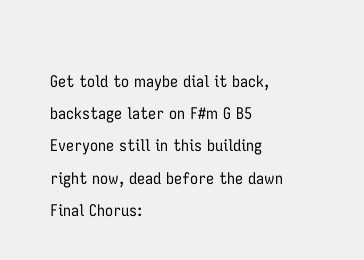Get told to maybe dial it back, backstage later on F#m G B5 Everyone still in this building right now, dead before the dawn Final Chorus: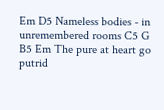Em D5 Nameless bodies - in unremembered rooms C5 G B5 Em The pure at heart go putrid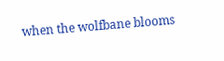when the wolfbane blooms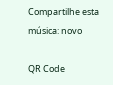Compartilhe esta música: novo

QR Code